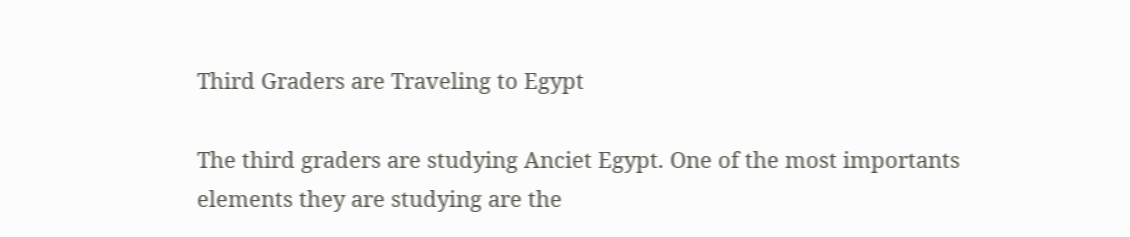Third Graders are Traveling to Egypt

The third graders are studying Anciet Egypt. One of the most importants elements they are studying are the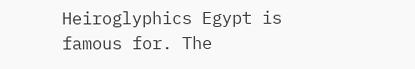Heiroglyphics Egypt is famous for. The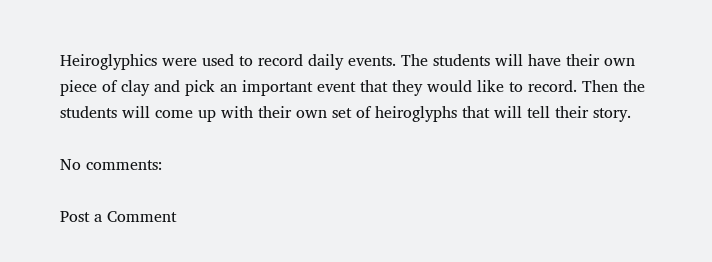Heiroglyphics were used to record daily events. The students will have their own piece of clay and pick an important event that they would like to record. Then the students will come up with their own set of heiroglyphs that will tell their story.

No comments:

Post a Comment